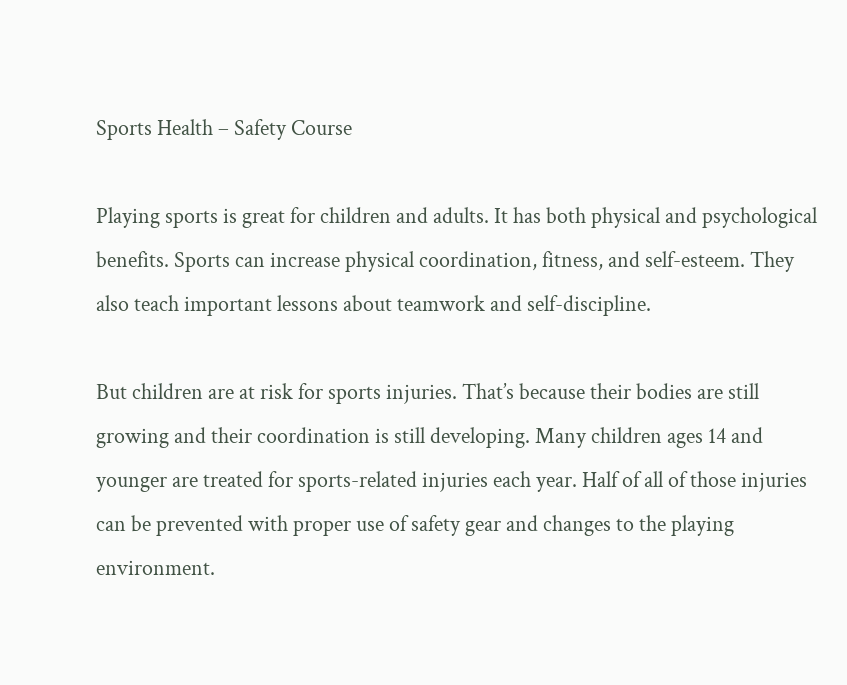Sports Health – Safety Course

Playing sports is great for children and adults. It has both physical and psychological benefits. Sports can increase physical coordination, fitness, and self-esteem. They also teach important lessons about teamwork and self-discipline.

But children are at risk for sports injuries. That’s because their bodies are still growing and their coordination is still developing. Many children ages 14 and younger are treated for sports-related injuries each year. Half of all of those injuries can be prevented with proper use of safety gear and changes to the playing environment.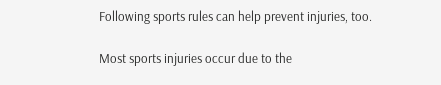Following sports rules can help prevent injuries, too.

Most sports injuries occur due to the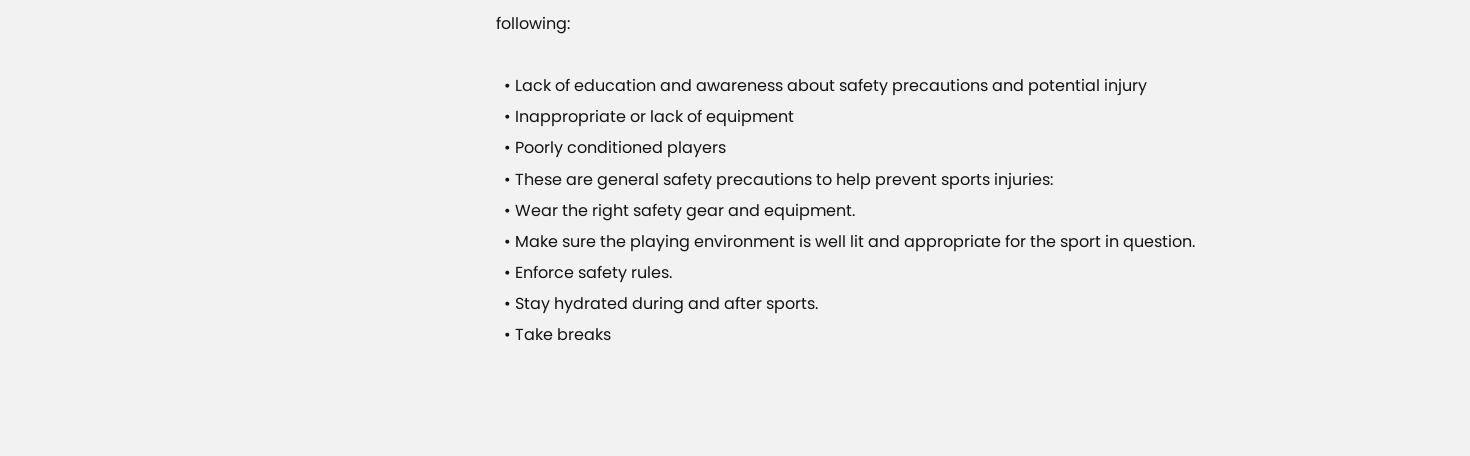following:

  • Lack of education and awareness about safety precautions and potential injury
  • Inappropriate or lack of equipment
  • Poorly conditioned players
  • These are general safety precautions to help prevent sports injuries:
  • Wear the right safety gear and equipment.
  • Make sure the playing environment is well lit and appropriate for the sport in question.
  • Enforce safety rules.
  • Stay hydrated during and after sports.
  • Take breaks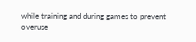while training and during games to prevent overuse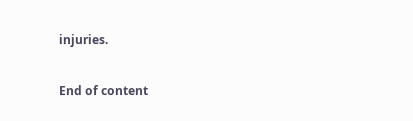injuries.

End of content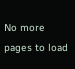No more pages to load